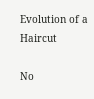Evolution of a Haircut

No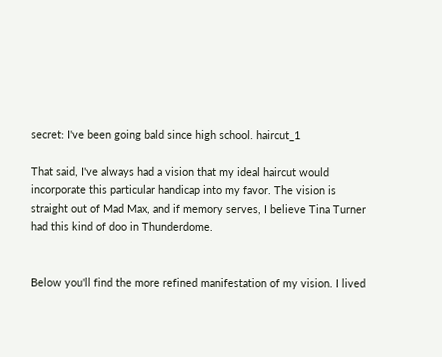secret: I've been going bald since high school. haircut_1

That said, I've always had a vision that my ideal haircut would incorporate this particular handicap into my favor. The vision is straight out of Mad Max, and if memory serves, I believe Tina Turner had this kind of doo in Thunderdome.


Below you'll find the more refined manifestation of my vision. I lived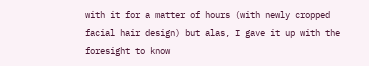with it for a matter of hours (with newly cropped facial hair design) but alas, I gave it up with the foresight to know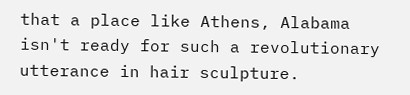that a place like Athens, Alabama isn't ready for such a revolutionary utterance in hair sculpture.